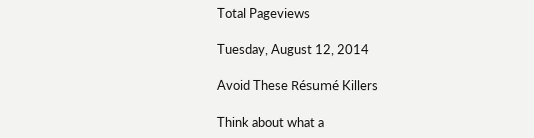Total Pageviews

Tuesday, August 12, 2014

Avoid These Résumé Killers

Think about what a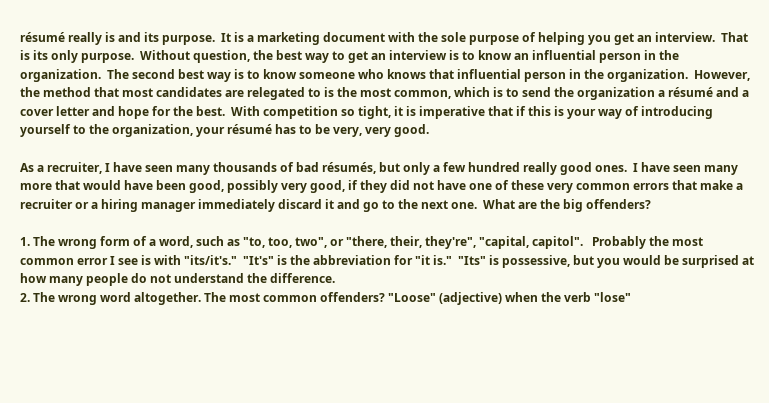résumé really is and its purpose.  It is a marketing document with the sole purpose of helping you get an interview.  That is its only purpose.  Without question, the best way to get an interview is to know an influential person in the organization.  The second best way is to know someone who knows that influential person in the organization.  However, the method that most candidates are relegated to is the most common, which is to send the organization a résumé and a cover letter and hope for the best.  With competition so tight, it is imperative that if this is your way of introducing yourself to the organization, your résumé has to be very, very good.

As a recruiter, I have seen many thousands of bad résumés, but only a few hundred really good ones.  I have seen many more that would have been good, possibly very good, if they did not have one of these very common errors that make a recruiter or a hiring manager immediately discard it and go to the next one.  What are the big offenders?

1. The wrong form of a word, such as "to, too, two", or "there, their, they're", "capital, capitol".   Probably the most common error I see is with "its/it's."  "It's" is the abbreviation for "it is."  "Its" is possessive, but you would be surprised at how many people do not understand the difference.
2. The wrong word altogether. The most common offenders? "Loose" (adjective) when the verb "lose"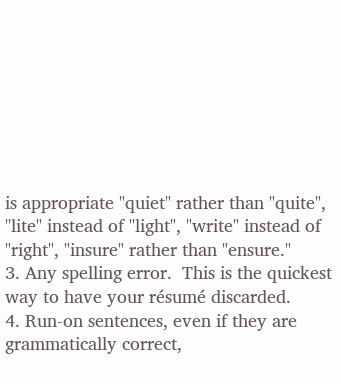is appropriate "quiet" rather than "quite", "lite" instead of "light", "write" instead of "right", "insure" rather than "ensure."
3. Any spelling error.  This is the quickest way to have your résumé discarded.
4. Run-on sentences, even if they are grammatically correct,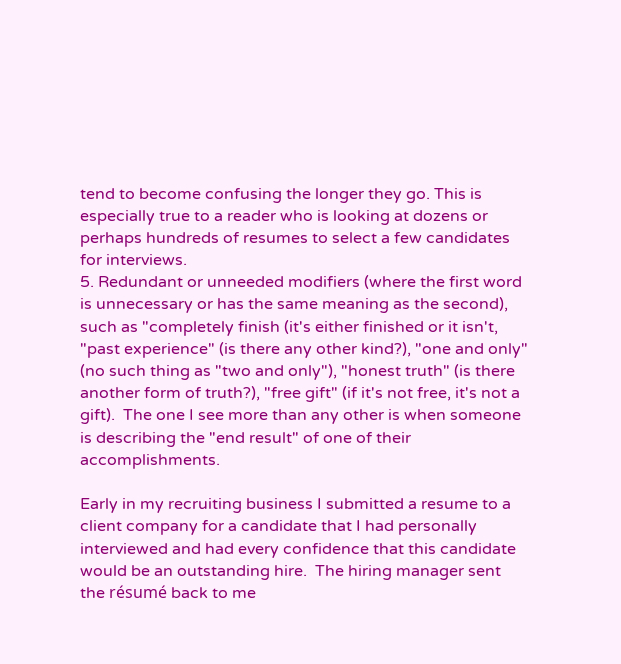tend to become confusing the longer they go. This is especially true to a reader who is looking at dozens or perhaps hundreds of resumes to select a few candidates for interviews.
5. Redundant or unneeded modifiers (where the first word is unnecessary or has the same meaning as the second), such as "completely finish (it's either finished or it isn't, "past experience" (is there any other kind?), "one and only" (no such thing as "two and only"), "honest truth" (is there another form of truth?), "free gift" (if it's not free, it's not a gift).  The one I see more than any other is when someone is describing the "end result" of one of their accomplishments.

Early in my recruiting business I submitted a resume to a client company for a candidate that I had personally interviewed and had every confidence that this candidate would be an outstanding hire.  The hiring manager sent the résumé back to me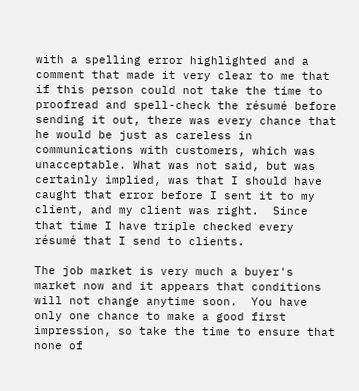with a spelling error highlighted and a comment that made it very clear to me that if this person could not take the time to proofread and spell-check the résumé before sending it out, there was every chance that he would be just as careless in communications with customers, which was unacceptable. What was not said, but was certainly implied, was that I should have caught that error before I sent it to my client, and my client was right.  Since that time I have triple checked every résumé that I send to clients.

The job market is very much a buyer's market now and it appears that conditions will not change anytime soon.  You have only one chance to make a good first impression, so take the time to ensure that none of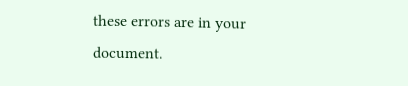these errors are in your document.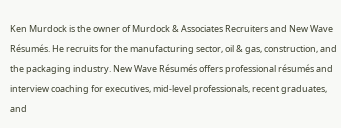Ken Murdock is the owner of Murdock & Associates Recruiters and New Wave Résumés. He recruits for the manufacturing sector, oil & gas, construction, and the packaging industry. New Wave Résumés offers professional résumés and interview coaching for executives, mid-level professionals, recent graduates, and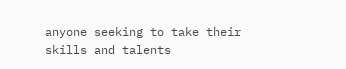anyone seeking to take their skills and talents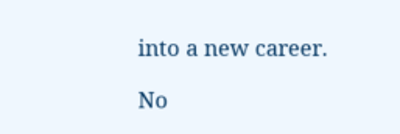into a new career.

No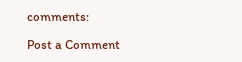comments:

Post a Comment